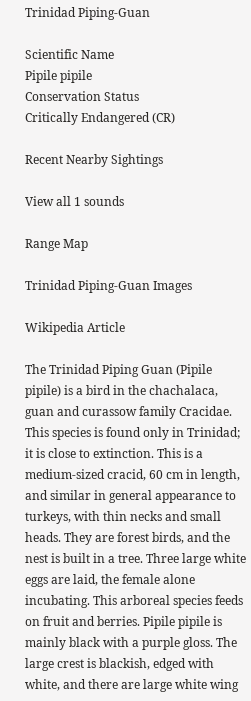Trinidad Piping-Guan

Scientific Name
Pipile pipile
Conservation Status
Critically Endangered (CR)

Recent Nearby Sightings

View all 1 sounds

Range Map

Trinidad Piping-Guan Images

Wikipedia Article

The Trinidad Piping Guan (Pipile pipile) is a bird in the chachalaca, guan and curassow family Cracidae. This species is found only in Trinidad; it is close to extinction. This is a medium-sized cracid, 60 cm in length, and similar in general appearance to turkeys, with thin necks and small heads. They are forest birds, and the nest is built in a tree. Three large white eggs are laid, the female alone incubating. This arboreal species feeds on fruit and berries. Pipile pipile is mainly black with a purple gloss. The large crest is blackish, edged with white, and there are large white wing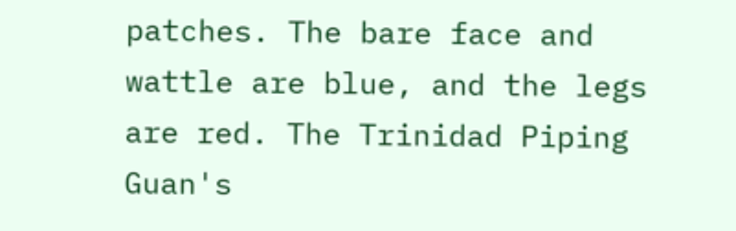patches. The bare face and wattle are blue, and the legs are red. The Trinidad Piping Guan's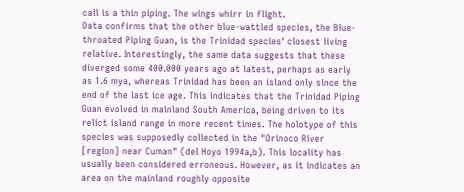call is a thin piping. The wings whirr in flight.
Data confirms that the other blue-wattled species, the Blue-throated Piping Guan, is the Trinidad species' closest living relative. Interestingly, the same data suggests that these diverged some 400.000 years ago at latest, perhaps as early as 1.6 mya, whereas Trinidad has been an island only since the end of the last ice age. This indicates that the Trinidad Piping Guan evolved in mainland South America, being driven to its relict island range in more recent times. The holotype of this species was supposedly collected in the "Orinoco River [region] near Cuman" (del Hoyo 1994a,b). This locality has usually been considered erroneous. However, as it indicates an area on the mainland roughly opposite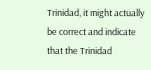Trinidad, it might actually be correct and indicate that the Trinidad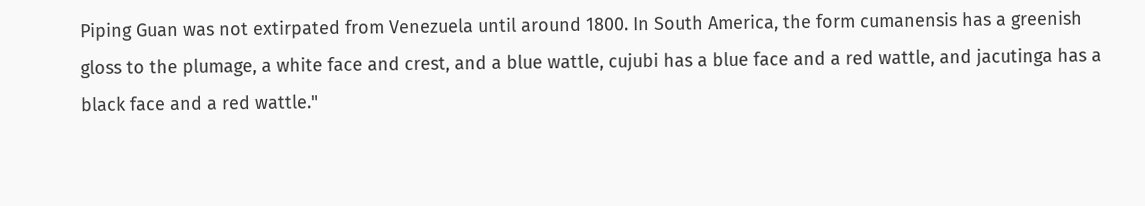Piping Guan was not extirpated from Venezuela until around 1800. In South America, the form cumanensis has a greenish gloss to the plumage, a white face and crest, and a blue wattle, cujubi has a blue face and a red wattle, and jacutinga has a black face and a red wattle."